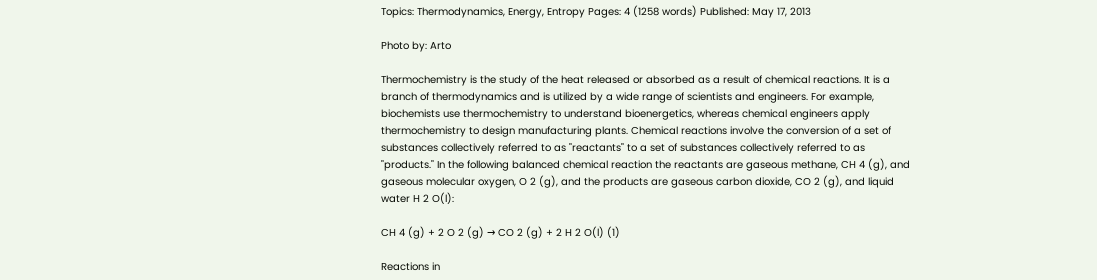Topics: Thermodynamics, Energy, Entropy Pages: 4 (1258 words) Published: May 17, 2013

Photo by: Arto

Thermochemistry is the study of the heat released or absorbed as a result of chemical reactions. It is a branch of thermodynamics and is utilized by a wide range of scientists and engineers. For example, biochemists use thermochemistry to understand bioenergetics, whereas chemical engineers apply thermochemistry to design manufacturing plants. Chemical reactions involve the conversion of a set of substances collectively referred to as "reactants" to a set of substances collectively referred to as "products." In the following balanced chemical reaction the reactants are gaseous methane, CH 4 (g), and gaseous molecular oxygen, O 2 (g), and the products are gaseous carbon dioxide, CO 2 (g), and liquid water H 2 O(l):

CH 4 (g) + 2 O 2 (g) → CO 2 (g) + 2 H 2 O(l) (1)

Reactions in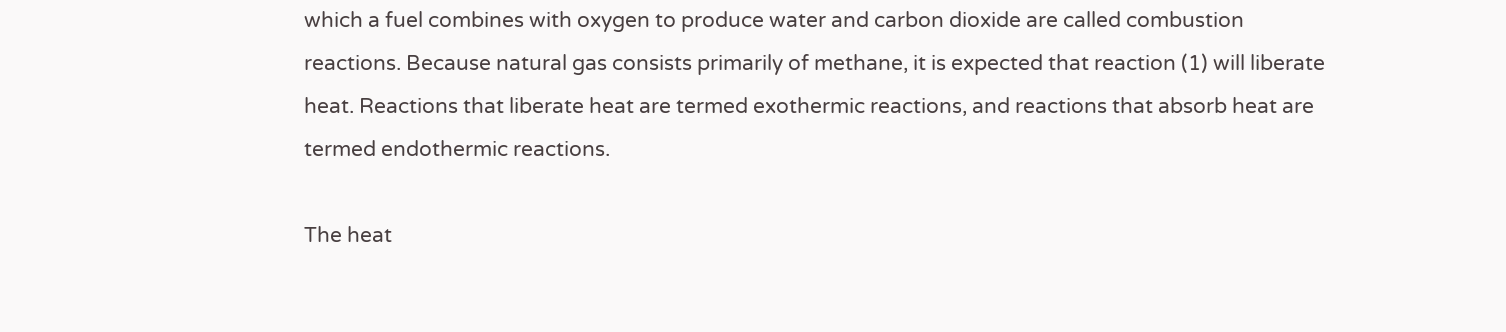which a fuel combines with oxygen to produce water and carbon dioxide are called combustion reactions. Because natural gas consists primarily of methane, it is expected that reaction (1) will liberate heat. Reactions that liberate heat are termed exothermic reactions, and reactions that absorb heat are termed endothermic reactions.

The heat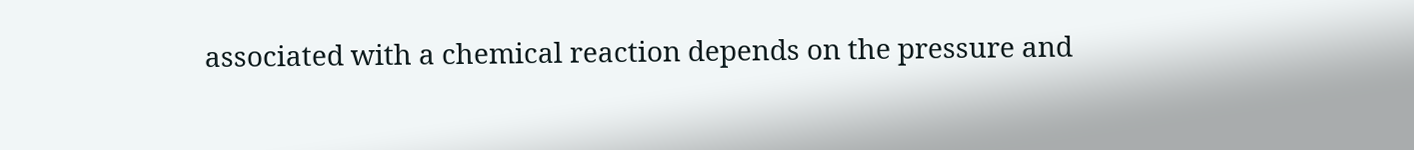associated with a chemical reaction depends on the pressure and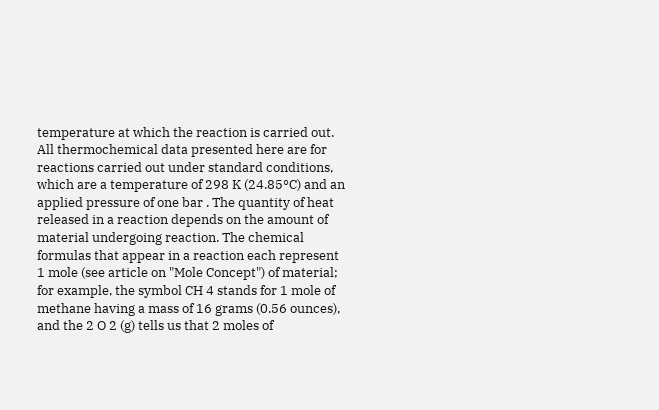temperature at which the reaction is carried out. All thermochemical data presented here are for reactions carried out under standard conditions, which are a temperature of 298 K (24.85°C) and an applied pressure of one bar . The quantity of heat released in a reaction depends on the amount of material undergoing reaction. The chemical formulas that appear in a reaction each represent 1 mole (see article on "Mole Concept") of material; for example, the symbol CH 4 stands for 1 mole of methane having a mass of 16 grams (0.56 ounces), and the 2 O 2 (g) tells us that 2 moles of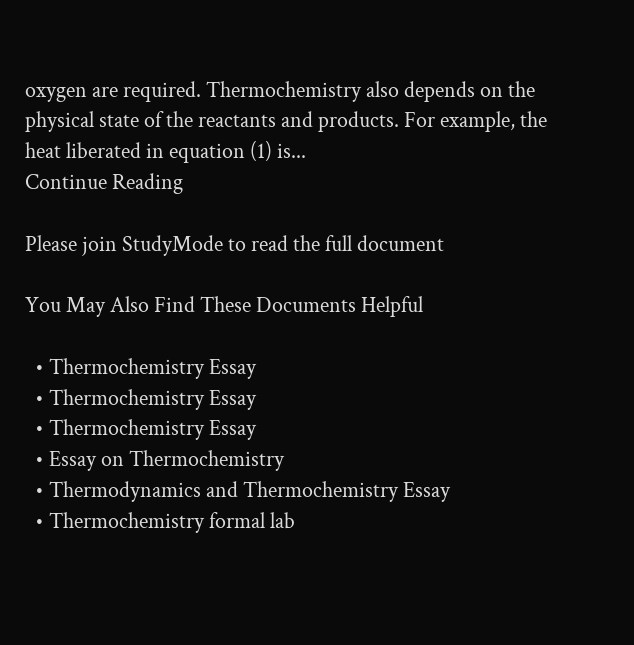oxygen are required. Thermochemistry also depends on the physical state of the reactants and products. For example, the heat liberated in equation (1) is...
Continue Reading

Please join StudyMode to read the full document

You May Also Find These Documents Helpful

  • Thermochemistry Essay
  • Thermochemistry Essay
  • Thermochemistry Essay
  • Essay on Thermochemistry
  • Thermodynamics and Thermochemistry Essay
  • Thermochemistry formal lab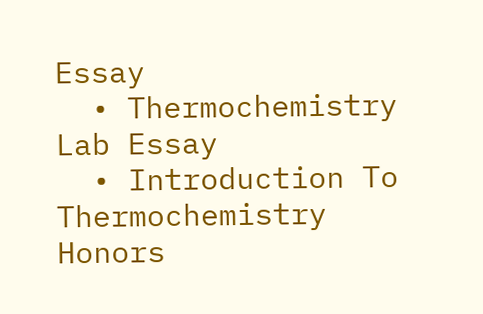Essay
  • Thermochemistry Lab Essay
  • Introduction To Thermochemistry Honors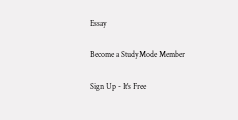Essay

Become a StudyMode Member

Sign Up - It's Free